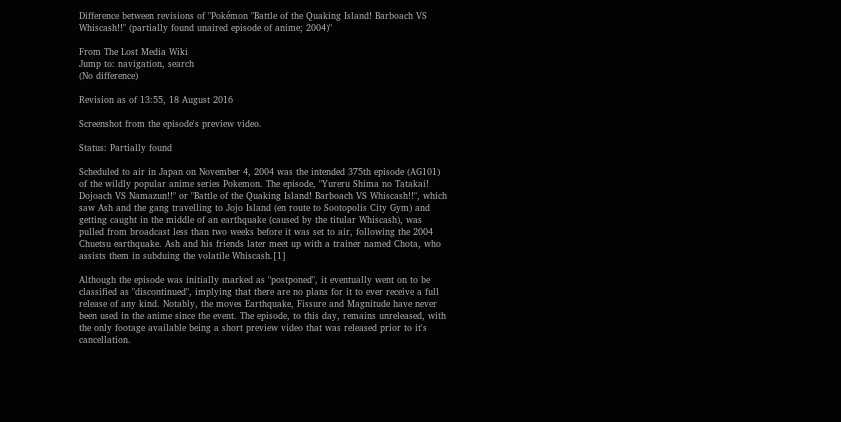Difference between revisions of "Pokémon "Battle of the Quaking Island! Barboach VS Whiscash!!" (partially found unaired episode of anime; 2004)"

From The Lost Media Wiki
Jump to: navigation, search
(No difference)

Revision as of 13:55, 18 August 2016

Screenshot from the episode's preview video.

Status: Partially found

Scheduled to air in Japan on November 4, 2004 was the intended 375th episode (AG101) of the wildly popular anime series Pokemon. The episode, "Yureru Shima no Tatakai! Dojoach VS Namazun!!" or "Battle of the Quaking Island! Barboach VS Whiscash!!", which saw Ash and the gang travelling to Jojo Island (en route to Sootopolis City Gym) and getting caught in the middle of an earthquake (caused by the titular Whiscash), was pulled from broadcast less than two weeks before it was set to air, following the 2004 Chuetsu earthquake. Ash and his friends later meet up with a trainer named Chota, who assists them in subduing the volatile Whiscash.[1]

Although the episode was initially marked as "postponed", it eventually went on to be classified as "discontinued", implying that there are no plans for it to ever receive a full release of any kind. Notably, the moves Earthquake, Fissure and Magnitude have never been used in the anime since the event. The episode, to this day, remains unreleased, with the only footage available being a short preview video that was released prior to it's cancellation.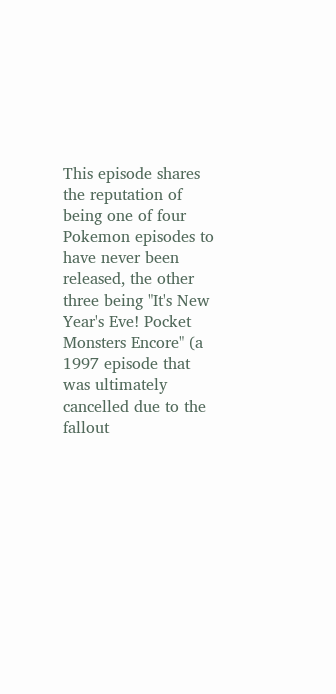This episode shares the reputation of being one of four Pokemon episodes to have never been released, the other three being "It's New Year's Eve! Pocket Monsters Encore" (a 1997 episode that was ultimately cancelled due to the fallout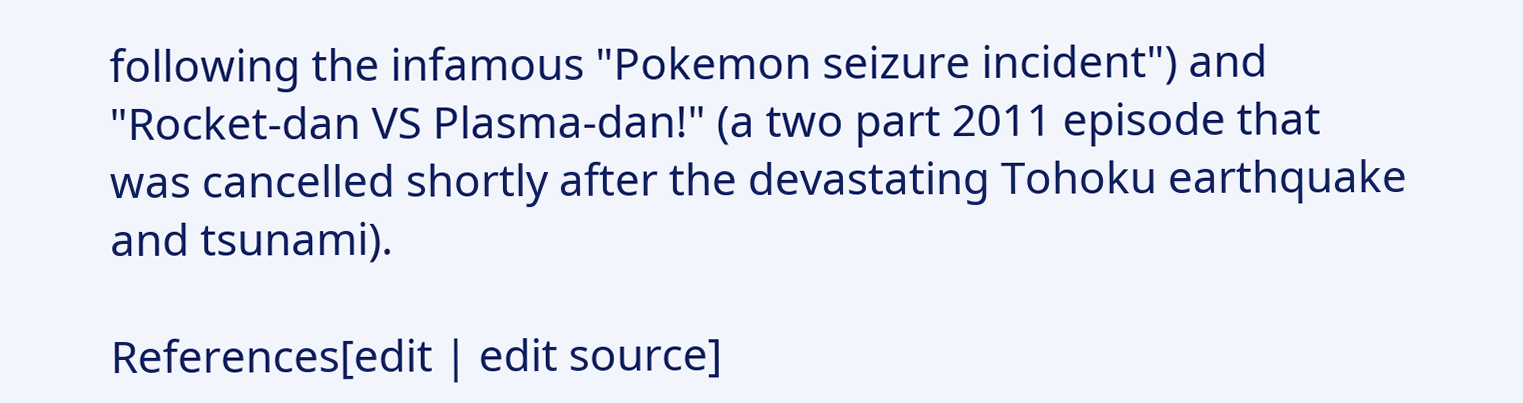following the infamous "Pokemon seizure incident") and "Rocket-dan VS Plasma-dan!" (a two part 2011 episode that was cancelled shortly after the devastating Tohoku earthquake and tsunami).

References[edit | edit source]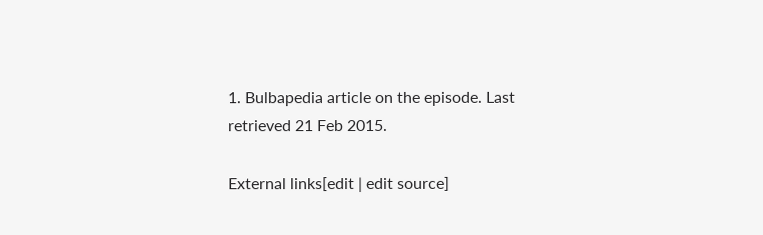1. Bulbapedia article on the episode. Last retrieved 21 Feb 2015.

External links[edit | edit source]